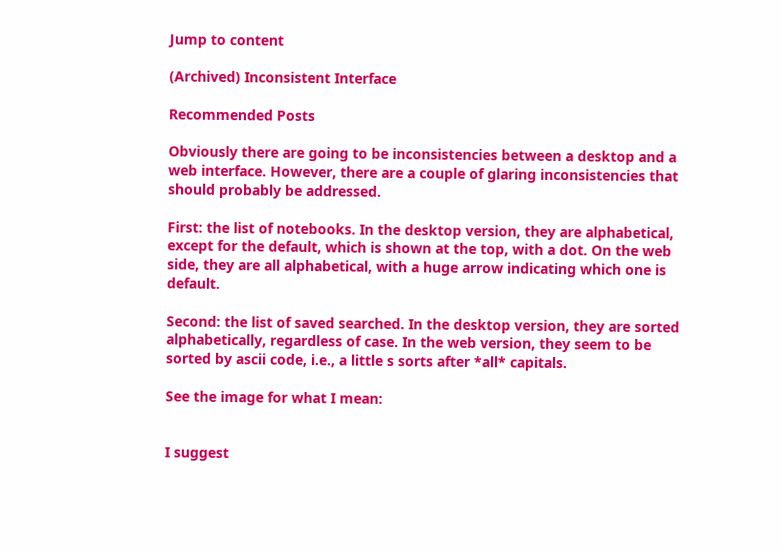Jump to content

(Archived) Inconsistent Interface

Recommended Posts

Obviously there are going to be inconsistencies between a desktop and a web interface. However, there are a couple of glaring inconsistencies that should probably be addressed.

First: the list of notebooks. In the desktop version, they are alphabetical, except for the default, which is shown at the top, with a dot. On the web side, they are all alphabetical, with a huge arrow indicating which one is default.

Second: the list of saved searched. In the desktop version, they are sorted alphabetically, regardless of case. In the web version, they seem to be sorted by ascii code, i.e., a little s sorts after *all* capitals.

See the image for what I mean:


I suggest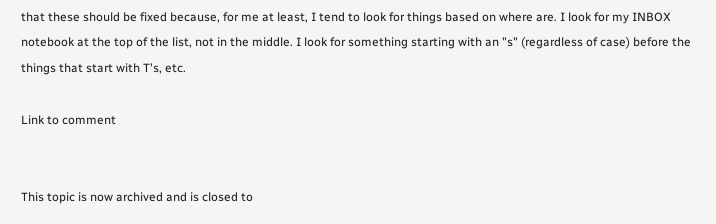that these should be fixed because, for me at least, I tend to look for things based on where are. I look for my INBOX notebook at the top of the list, not in the middle. I look for something starting with an "s" (regardless of case) before the things that start with T's, etc.

Link to comment


This topic is now archived and is closed to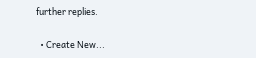further replies.

  • Create New...